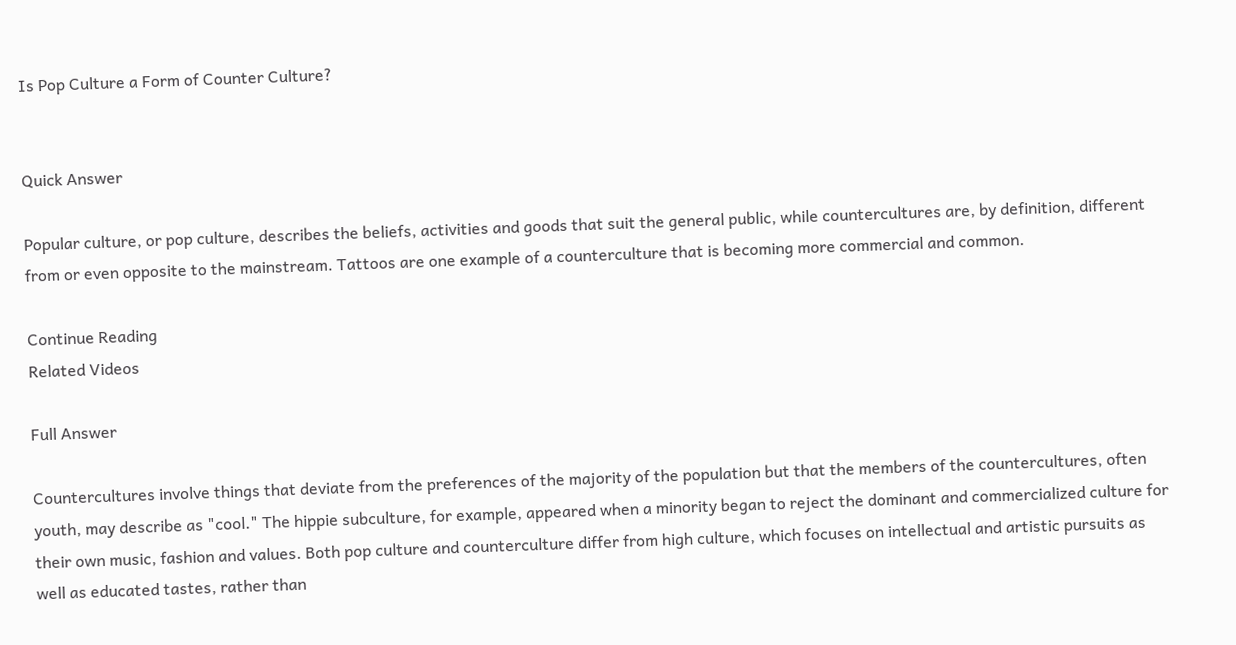Is Pop Culture a Form of Counter Culture?


Quick Answer

Popular culture, or pop culture, describes the beliefs, activities and goods that suit the general public, while countercultures are, by definition, different from or even opposite to the mainstream. Tattoos are one example of a counterculture that is becoming more commercial and common.

Continue Reading
Related Videos

Full Answer

Countercultures involve things that deviate from the preferences of the majority of the population but that the members of the countercultures, often youth, may describe as "cool." The hippie subculture, for example, appeared when a minority began to reject the dominant and commercialized culture for their own music, fashion and values. Both pop culture and counterculture differ from high culture, which focuses on intellectual and artistic pursuits as well as educated tastes, rather than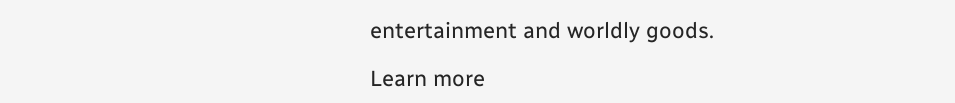entertainment and worldly goods.

Learn more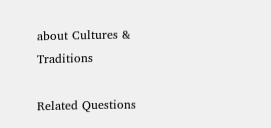about Cultures & Traditions

Related Questions